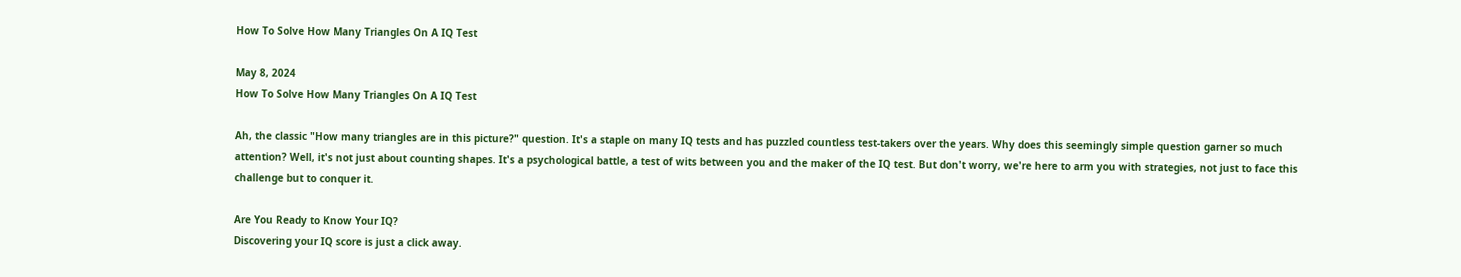How To Solve How Many Triangles On A IQ Test

May 8, 2024
How To Solve How Many Triangles On A IQ Test

Ah, the classic "How many triangles are in this picture?" question. It's a staple on many IQ tests and has puzzled countless test-takers over the years. Why does this seemingly simple question garner so much attention? Well, it's not just about counting shapes. It's a psychological battle, a test of wits between you and the maker of the IQ test. But don't worry, we're here to arm you with strategies, not just to face this challenge but to conquer it.

Are You Ready to Know Your IQ?
Discovering your IQ score is just a click away.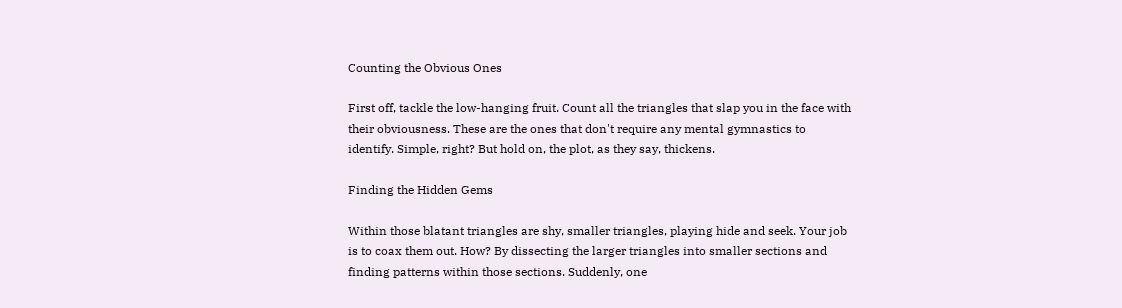Counting the Obvious Ones

First off, tackle the low-hanging fruit. Count all the triangles that slap you in the face with their obviousness. These are the ones that don't require any mental gymnastics to identify. Simple, right? But hold on, the plot, as they say, thickens.

Finding the Hidden Gems

Within those blatant triangles are shy, smaller triangles, playing hide and seek. Your job is to coax them out. How? By dissecting the larger triangles into smaller sections and finding patterns within those sections. Suddenly, one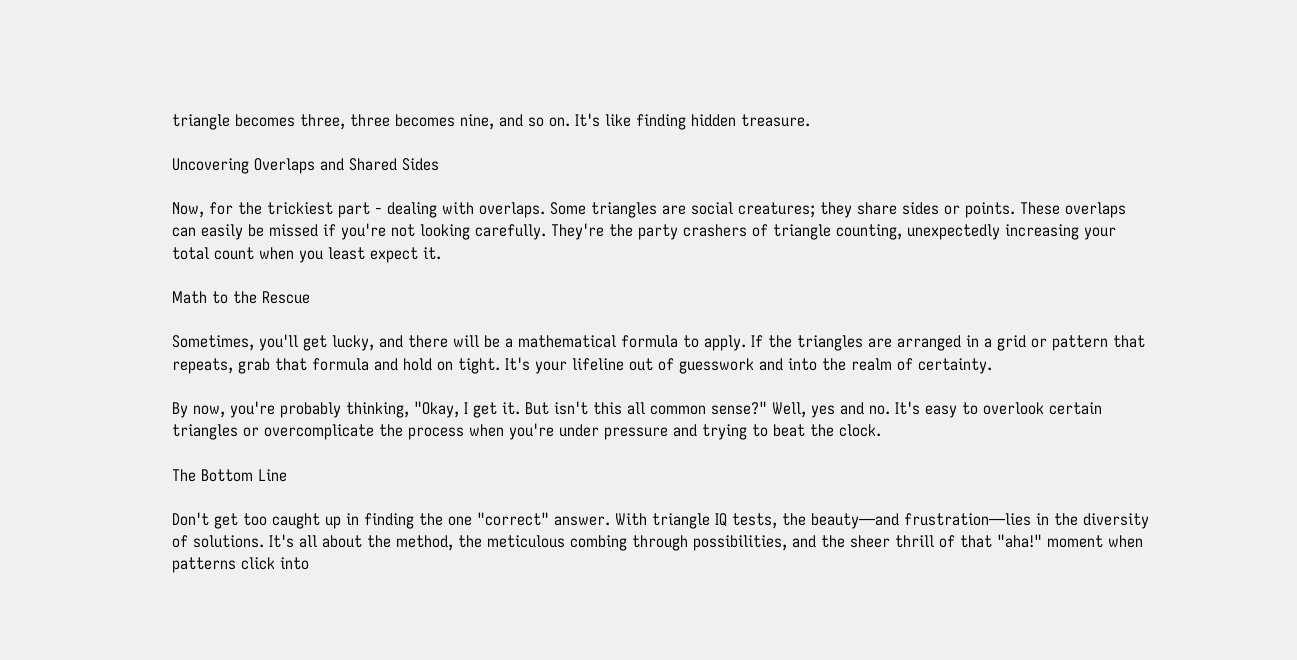triangle becomes three, three becomes nine, and so on. It's like finding hidden treasure.

Uncovering Overlaps and Shared Sides

Now, for the trickiest part - dealing with overlaps. Some triangles are social creatures; they share sides or points. These overlaps can easily be missed if you're not looking carefully. They're the party crashers of triangle counting, unexpectedly increasing your total count when you least expect it.

Math to the Rescue

Sometimes, you'll get lucky, and there will be a mathematical formula to apply. If the triangles are arranged in a grid or pattern that repeats, grab that formula and hold on tight. It's your lifeline out of guesswork and into the realm of certainty.

By now, you're probably thinking, "Okay, I get it. But isn't this all common sense?" Well, yes and no. It's easy to overlook certain triangles or overcomplicate the process when you're under pressure and trying to beat the clock.

The Bottom Line

Don't get too caught up in finding the one "correct" answer. With triangle IQ tests, the beauty—and frustration—lies in the diversity of solutions. It's all about the method, the meticulous combing through possibilities, and the sheer thrill of that "aha!" moment when patterns click into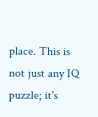place. This is not just any IQ puzzle; it's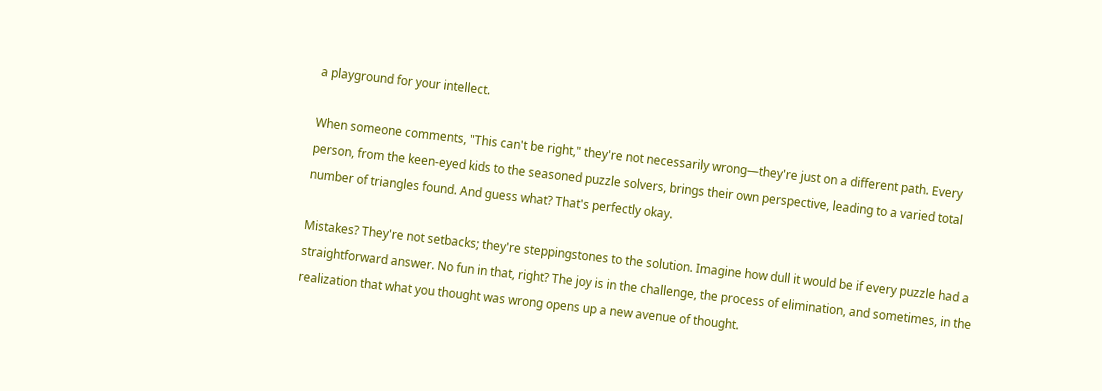a playground for your intellect.

When someone comments, "This can't be right," they're not necessarily wrong—they're just on a different path. Every person, from the keen-eyed kids to the seasoned puzzle solvers, brings their own perspective, leading to a varied total number of triangles found. And guess what? That's perfectly okay.

Mistakes? They're not setbacks; they're steppingstones to the solution. Imagine how dull it would be if every puzzle had a straightforward answer. No fun in that, right? The joy is in the challenge, the process of elimination, and sometimes, in the realization that what you thought was wrong opens up a new avenue of thought.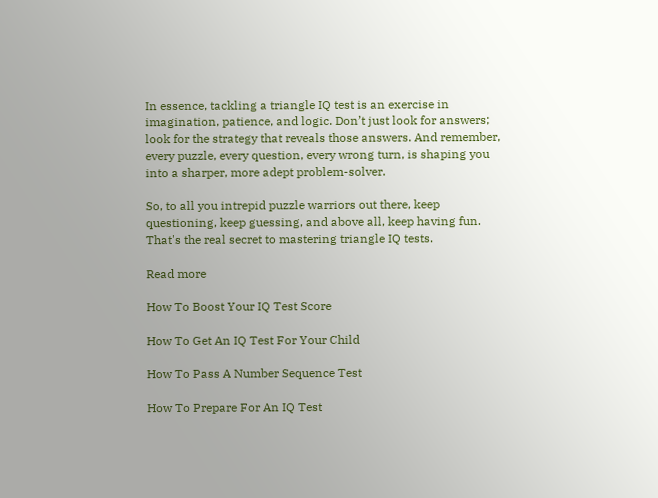In essence, tackling a triangle IQ test is an exercise in imagination, patience, and logic. Don’t just look for answers; look for the strategy that reveals those answers. And remember, every puzzle, every question, every wrong turn, is shaping you into a sharper, more adept problem-solver.

So, to all you intrepid puzzle warriors out there, keep questioning, keep guessing, and above all, keep having fun. That's the real secret to mastering triangle IQ tests.

Read more

How To Boost Your IQ Test Score

How To Get An IQ Test For Your Child

How To Pass A Number Sequence Test

How To Prepare For An IQ Test